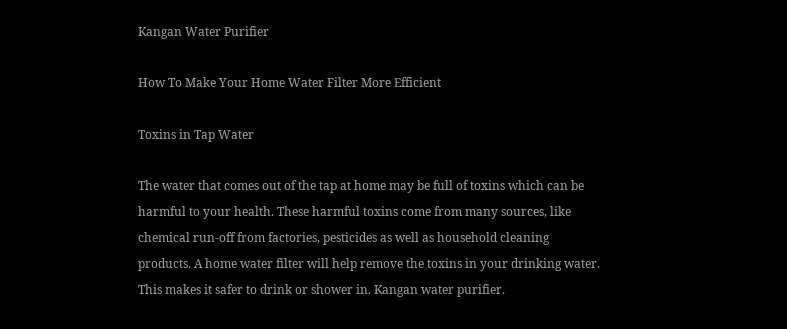Kangan Water Purifier

How To Make Your Home Water Filter More Efficient

Toxins in Tap Water

The water that comes out of the tap at home may be full of toxins which can be harmful to your health. These harmful toxins come from many sources, like chemical run-off from factories, pesticides as well as household cleaning products. A home water filter will help remove the toxins in your drinking water. This makes it safer to drink or shower in. Kangan water purifier.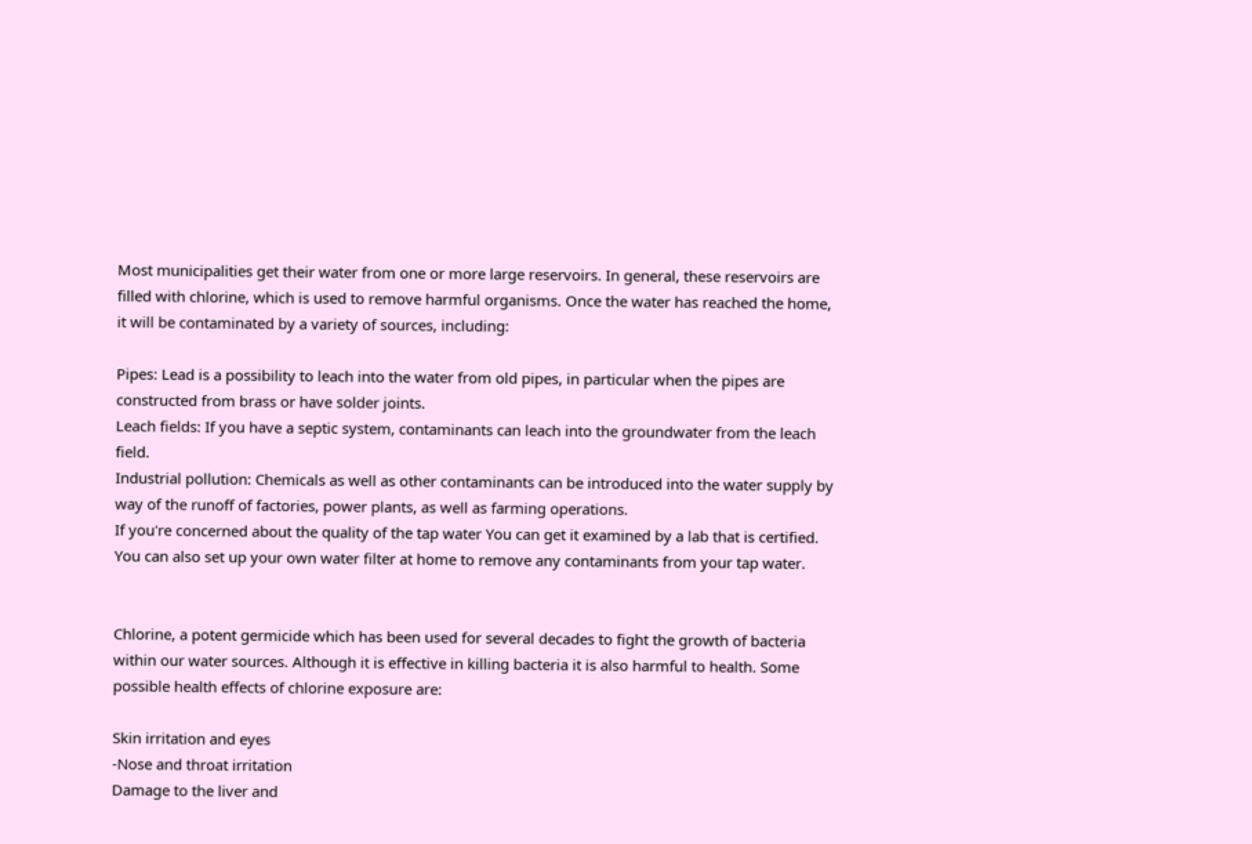Most municipalities get their water from one or more large reservoirs. In general, these reservoirs are filled with chlorine, which is used to remove harmful organisms. Once the water has reached the home, it will be contaminated by a variety of sources, including:

Pipes: Lead is a possibility to leach into the water from old pipes, in particular when the pipes are constructed from brass or have solder joints.
Leach fields: If you have a septic system, contaminants can leach into the groundwater from the leach field.
Industrial pollution: Chemicals as well as other contaminants can be introduced into the water supply by way of the runoff of factories, power plants, as well as farming operations.
If you're concerned about the quality of the tap water You can get it examined by a lab that is certified. You can also set up your own water filter at home to remove any contaminants from your tap water.


Chlorine, a potent germicide which has been used for several decades to fight the growth of bacteria within our water sources. Although it is effective in killing bacteria it is also harmful to health. Some possible health effects of chlorine exposure are:

Skin irritation and eyes
-Nose and throat irritation
Damage to the liver and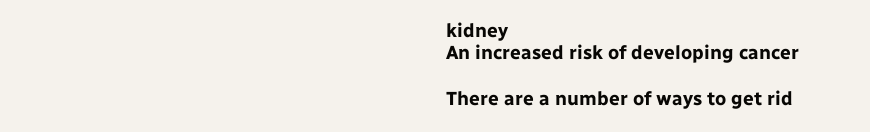kidney
An increased risk of developing cancer

There are a number of ways to get rid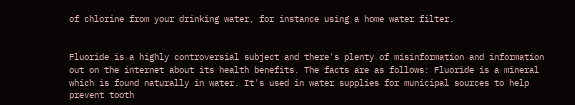of chlorine from your drinking water, for instance using a home water filter.


Fluoride is a highly controversial subject and there's plenty of misinformation and information out on the internet about its health benefits. The facts are as follows: Fluoride is a mineral which is found naturally in water. It's used in water supplies for municipal sources to help prevent tooth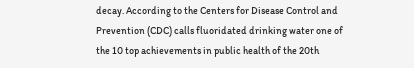decay. According to the Centers for Disease Control and Prevention (CDC) calls fluoridated drinking water one of the 10 top achievements in public health of the 20th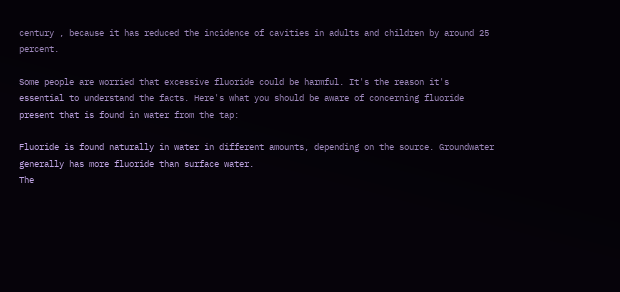century , because it has reduced the incidence of cavities in adults and children by around 25 percent.

Some people are worried that excessive fluoride could be harmful. It's the reason it's essential to understand the facts. Here's what you should be aware of concerning fluoride present that is found in water from the tap:

Fluoride is found naturally in water in different amounts, depending on the source. Groundwater generally has more fluoride than surface water.
The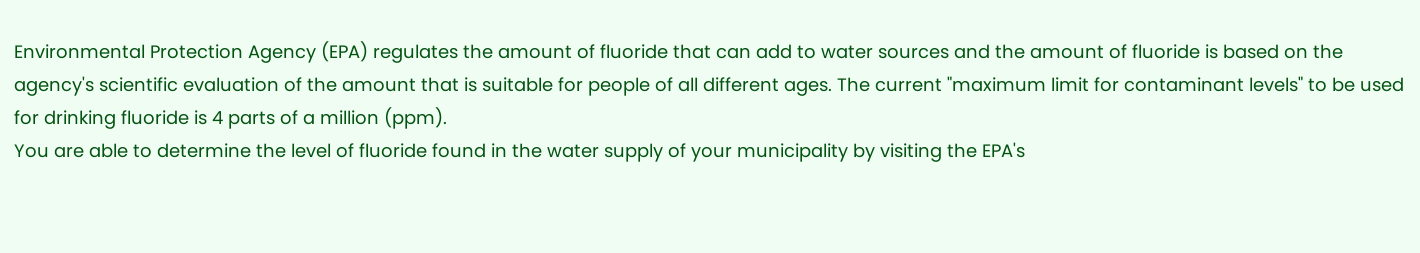Environmental Protection Agency (EPA) regulates the amount of fluoride that can add to water sources and the amount of fluoride is based on the agency's scientific evaluation of the amount that is suitable for people of all different ages. The current "maximum limit for contaminant levels" to be used for drinking fluoride is 4 parts of a million (ppm).
You are able to determine the level of fluoride found in the water supply of your municipality by visiting the EPA's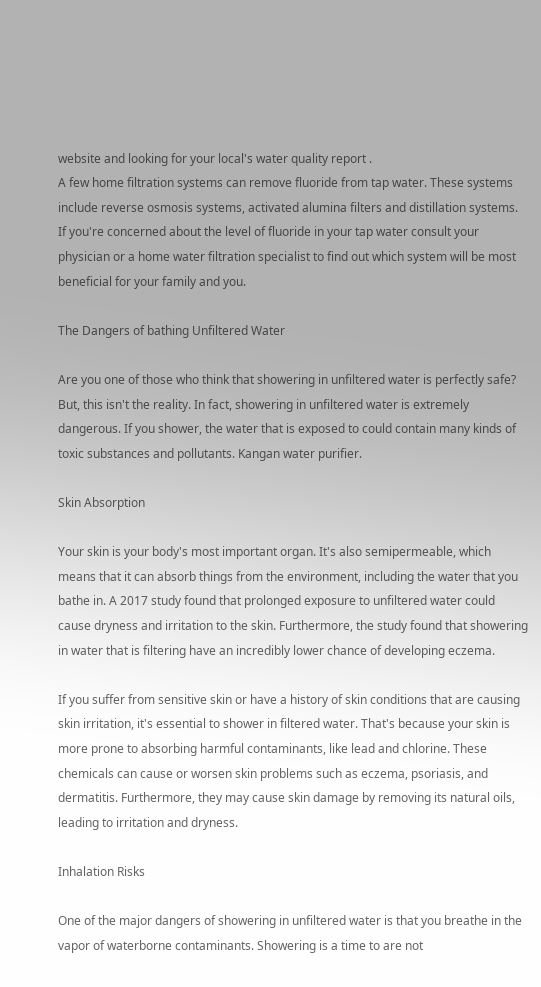website and looking for your local's water quality report .
A few home filtration systems can remove fluoride from tap water. These systems include reverse osmosis systems, activated alumina filters and distillation systems. If you're concerned about the level of fluoride in your tap water consult your physician or a home water filtration specialist to find out which system will be most beneficial for your family and you.

The Dangers of bathing Unfiltered Water

Are you one of those who think that showering in unfiltered water is perfectly safe? But, this isn't the reality. In fact, showering in unfiltered water is extremely dangerous. If you shower, the water that is exposed to could contain many kinds of toxic substances and pollutants. Kangan water purifier.

Skin Absorption

Your skin is your body's most important organ. It's also semipermeable, which means that it can absorb things from the environment, including the water that you bathe in. A 2017 study found that prolonged exposure to unfiltered water could cause dryness and irritation to the skin. Furthermore, the study found that showering in water that is filtering have an incredibly lower chance of developing eczema.

If you suffer from sensitive skin or have a history of skin conditions that are causing skin irritation, it's essential to shower in filtered water. That's because your skin is more prone to absorbing harmful contaminants, like lead and chlorine. These chemicals can cause or worsen skin problems such as eczema, psoriasis, and dermatitis. Furthermore, they may cause skin damage by removing its natural oils, leading to irritation and dryness.

Inhalation Risks

One of the major dangers of showering in unfiltered water is that you breathe in the vapor of waterborne contaminants. Showering is a time to are not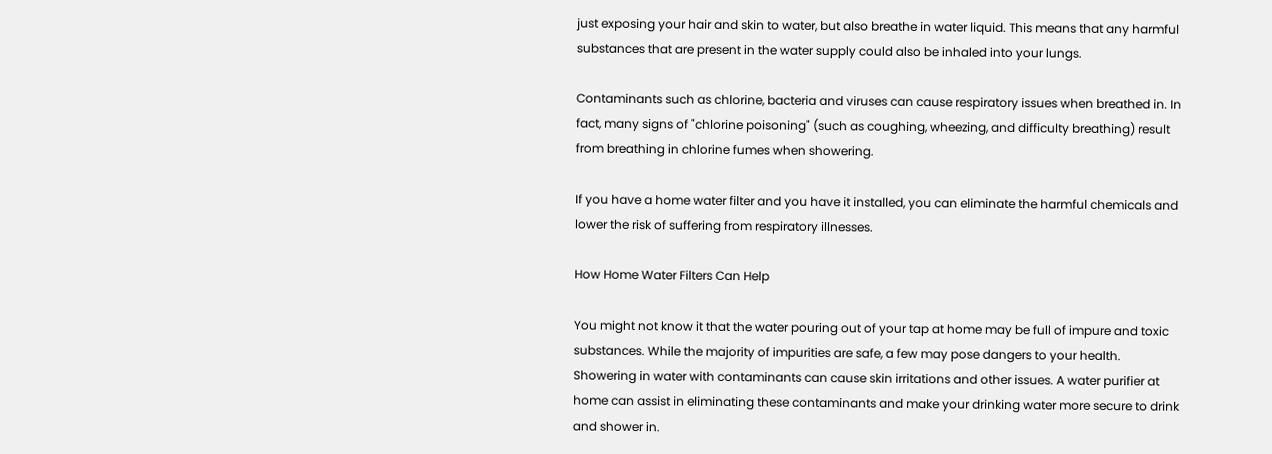just exposing your hair and skin to water, but also breathe in water liquid. This means that any harmful substances that are present in the water supply could also be inhaled into your lungs.

Contaminants such as chlorine, bacteria and viruses can cause respiratory issues when breathed in. In fact, many signs of "chlorine poisoning" (such as coughing, wheezing, and difficulty breathing) result from breathing in chlorine fumes when showering.

If you have a home water filter and you have it installed, you can eliminate the harmful chemicals and lower the risk of suffering from respiratory illnesses.

How Home Water Filters Can Help

You might not know it that the water pouring out of your tap at home may be full of impure and toxic substances. While the majority of impurities are safe, a few may pose dangers to your health. Showering in water with contaminants can cause skin irritations and other issues. A water purifier at home can assist in eliminating these contaminants and make your drinking water more secure to drink and shower in.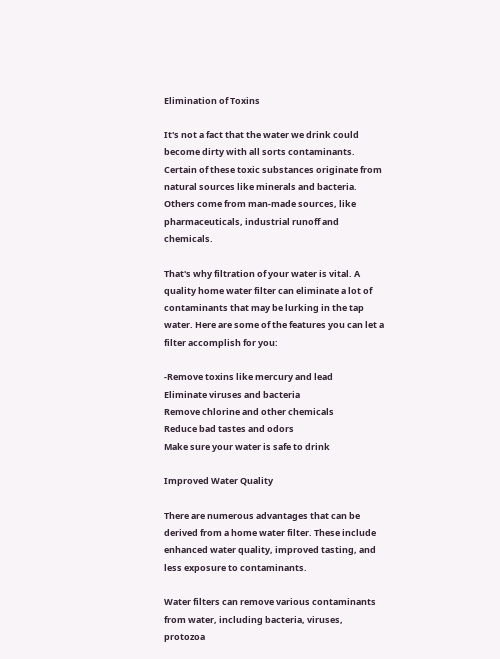Elimination of Toxins

It's not a fact that the water we drink could become dirty with all sorts contaminants. Certain of these toxic substances originate from natural sources like minerals and bacteria. Others come from man-made sources, like pharmaceuticals, industrial runoff and chemicals.

That's why filtration of your water is vital. A quality home water filter can eliminate a lot of contaminants that may be lurking in the tap water. Here are some of the features you can let a filter accomplish for you:

-Remove toxins like mercury and lead
Eliminate viruses and bacteria
Remove chlorine and other chemicals
Reduce bad tastes and odors
Make sure your water is safe to drink

Improved Water Quality

There are numerous advantages that can be derived from a home water filter. These include enhanced water quality, improved tasting, and less exposure to contaminants.

Water filters can remove various contaminants from water, including bacteria, viruses, protozoa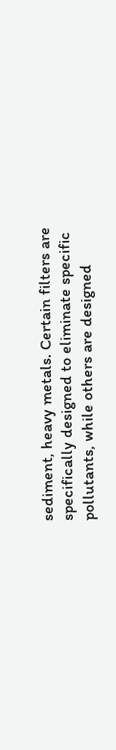sediment, heavy metals. Certain filters are specifically designed to eliminate specific pollutants, while others are designed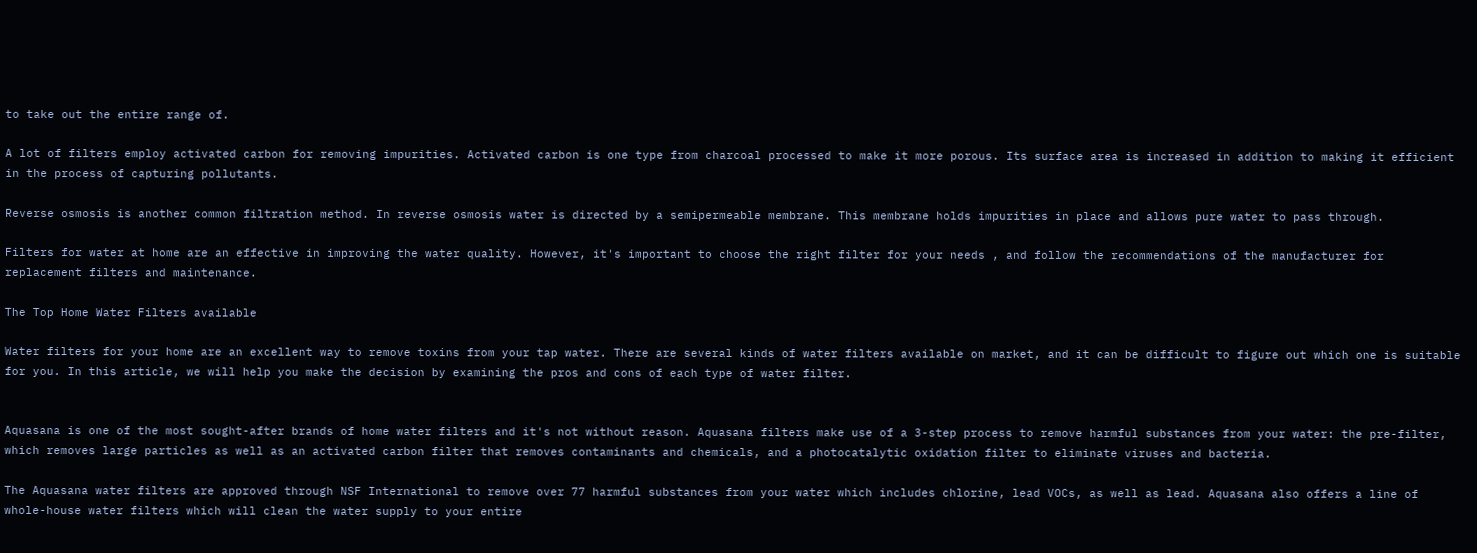to take out the entire range of.

A lot of filters employ activated carbon for removing impurities. Activated carbon is one type from charcoal processed to make it more porous. Its surface area is increased in addition to making it efficient in the process of capturing pollutants.

Reverse osmosis is another common filtration method. In reverse osmosis water is directed by a semipermeable membrane. This membrane holds impurities in place and allows pure water to pass through.

Filters for water at home are an effective in improving the water quality. However, it's important to choose the right filter for your needs , and follow the recommendations of the manufacturer for replacement filters and maintenance.

The Top Home Water Filters available

Water filters for your home are an excellent way to remove toxins from your tap water. There are several kinds of water filters available on market, and it can be difficult to figure out which one is suitable for you. In this article, we will help you make the decision by examining the pros and cons of each type of water filter.


Aquasana is one of the most sought-after brands of home water filters and it's not without reason. Aquasana filters make use of a 3-step process to remove harmful substances from your water: the pre-filter, which removes large particles as well as an activated carbon filter that removes contaminants and chemicals, and a photocatalytic oxidation filter to eliminate viruses and bacteria.

The Aquasana water filters are approved through NSF International to remove over 77 harmful substances from your water which includes chlorine, lead VOCs, as well as lead. Aquasana also offers a line of whole-house water filters which will clean the water supply to your entire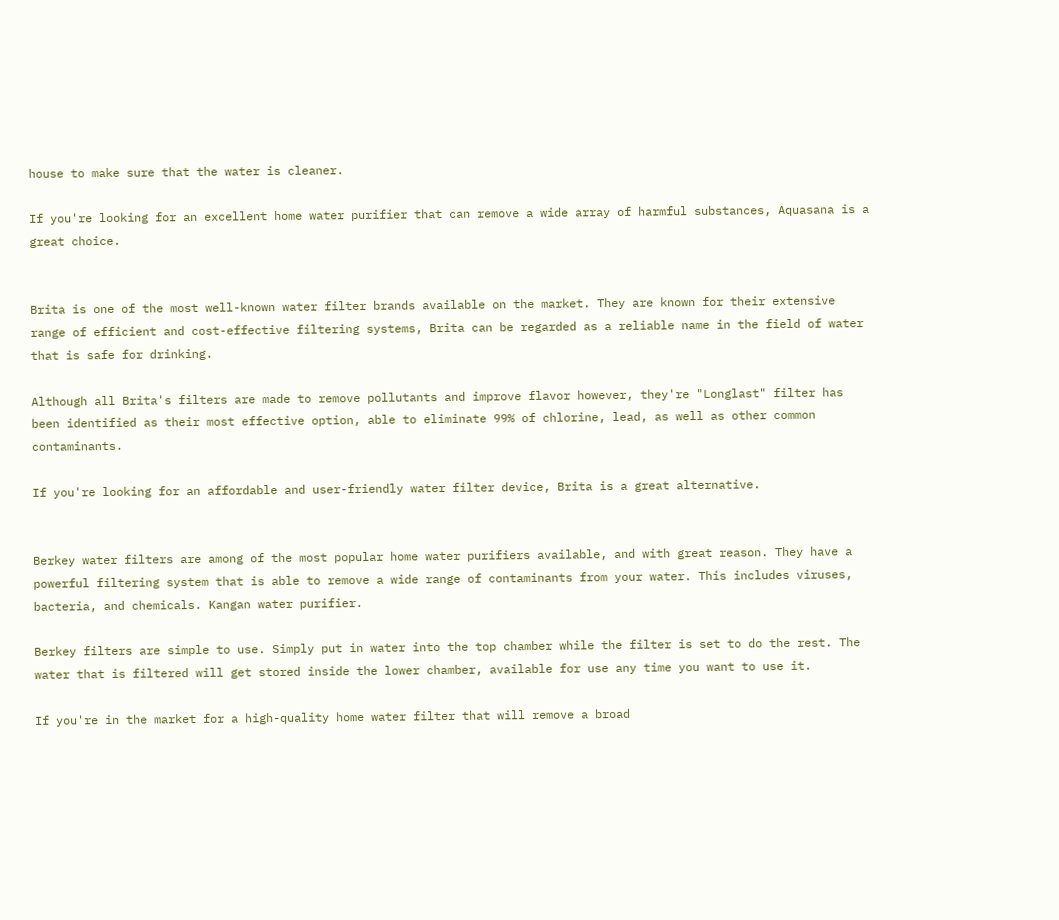house to make sure that the water is cleaner.

If you're looking for an excellent home water purifier that can remove a wide array of harmful substances, Aquasana is a great choice.


Brita is one of the most well-known water filter brands available on the market. They are known for their extensive range of efficient and cost-effective filtering systems, Brita can be regarded as a reliable name in the field of water that is safe for drinking.

Although all Brita's filters are made to remove pollutants and improve flavor however, they're "Longlast" filter has been identified as their most effective option, able to eliminate 99% of chlorine, lead, as well as other common contaminants.

If you're looking for an affordable and user-friendly water filter device, Brita is a great alternative.


Berkey water filters are among of the most popular home water purifiers available, and with great reason. They have a powerful filtering system that is able to remove a wide range of contaminants from your water. This includes viruses, bacteria, and chemicals. Kangan water purifier.

Berkey filters are simple to use. Simply put in water into the top chamber while the filter is set to do the rest. The water that is filtered will get stored inside the lower chamber, available for use any time you want to use it.

If you're in the market for a high-quality home water filter that will remove a broad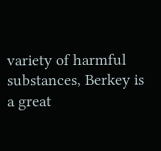variety of harmful substances, Berkey is a great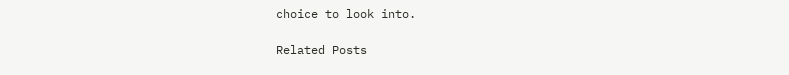choice to look into.

Related Posts